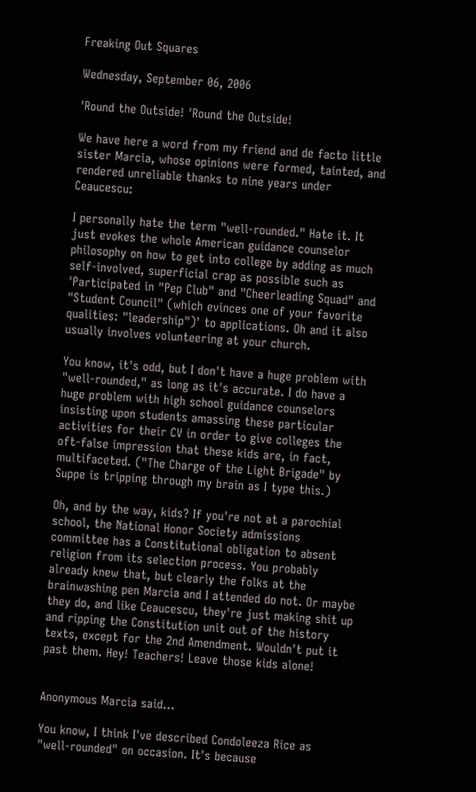Freaking Out Squares

Wednesday, September 06, 2006

'Round the Outside! 'Round the Outside!

We have here a word from my friend and de facto little sister Marcia, whose opinions were formed, tainted, and rendered unreliable thanks to nine years under Ceaucescu:

I personally hate the term "well-rounded." Hate it. It just evokes the whole American guidance counselor philosophy on how to get into college by adding as much self-involved, superficial crap as possible such as 'Participated in "Pep Club" and "Cheerleading Squad" and "Student Council" (which evinces one of your favorite qualities: "leadership")' to applications. Oh and it also usually involves volunteering at your church.

You know, it's odd, but I don't have a huge problem with "well-rounded," as long as it's accurate. I do have a huge problem with high school guidance counselors insisting upon students amassing these particular activities for their CV in order to give colleges the oft-false impression that these kids are, in fact, multifaceted. ("The Charge of the Light Brigade" by Suppe is tripping through my brain as I type this.)

Oh, and by the way, kids? If you're not at a parochial school, the National Honor Society admissions committee has a Constitutional obligation to absent religion from its selection process. You probably already knew that, but clearly the folks at the brainwashing pen Marcia and I attended do not. Or maybe they do, and like Ceaucescu, they're just making shit up and ripping the Constitution unit out of the history texts, except for the 2nd Amendment. Wouldn't put it past them. Hey! Teachers! Leave those kids alone!


Anonymous Marcia said...

You know, I think I've described Condoleeza Rice as "well-rounded" on occasion. It's because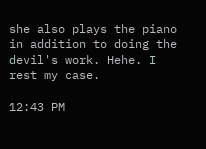she also plays the piano in addition to doing the devil's work. Hehe. I rest my case.

12:43 PM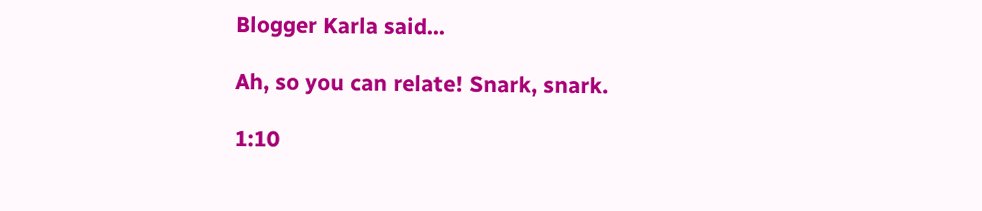Blogger Karla said...

Ah, so you can relate! Snark, snark.

1:10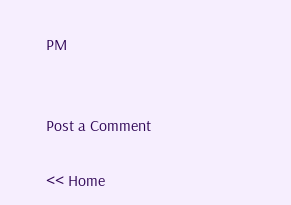PM


Post a Comment

<< Home